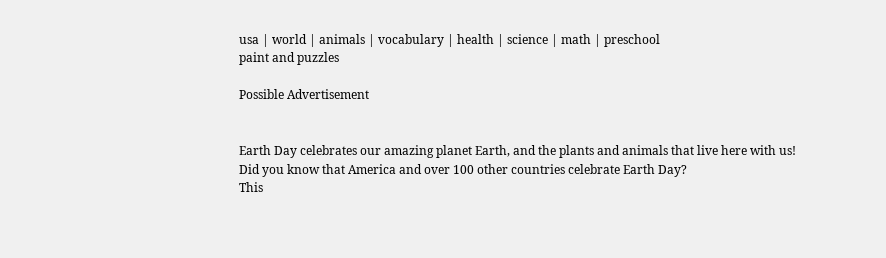usa | world | animals | vocabulary | health | science | math | preschool
paint and puzzles

Possible Advertisement


Earth Day celebrates our amazing planet Earth, and the plants and animals that live here with us!
Did you know that America and over 100 other countries celebrate Earth Day?
This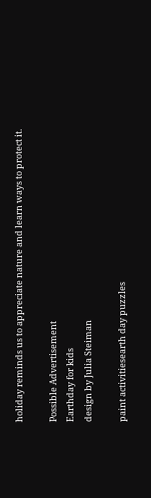holiday reminds us to appreciate nature and learn ways to protect it.

Possible Advertisement
Earthday for kids
design by Julia Steiman

paint activitiesearth day puzzles